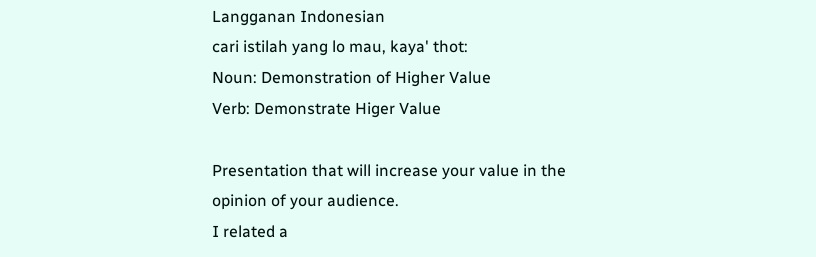Langganan Indonesian
cari istilah yang lo mau, kaya' thot:
Noun: Demonstration of Higher Value
Verb: Demonstrate Higer Value

Presentation that will increase your value in the opinion of your audience.
I related a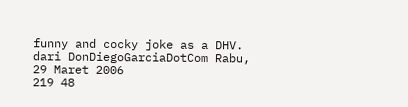funny and cocky joke as a DHV.
dari DonDiegoGarciaDotCom Rabu, 29 Maret 2006
219 48